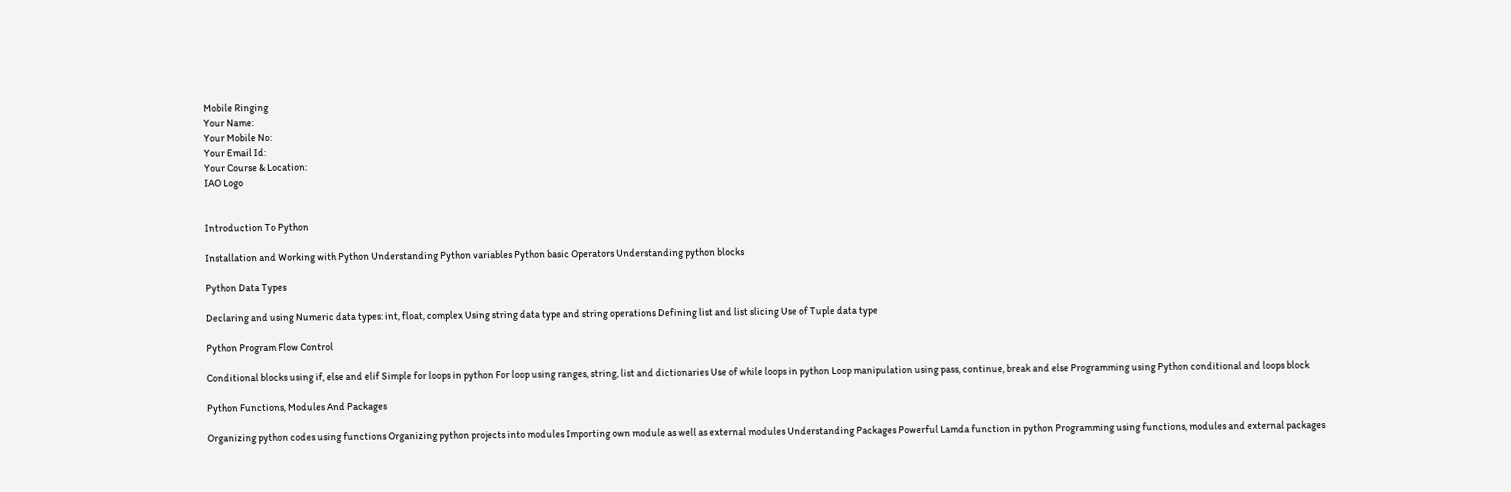Mobile Ringing
Your Name:
Your Mobile No:
Your Email Id:
Your Course & Location:
IAO Logo


Introduction To Python

Installation and Working with Python Understanding Python variables Python basic Operators Understanding python blocks

Python Data Types

Declaring and using Numeric data types: int, float, complex Using string data type and string operations Defining list and list slicing Use of Tuple data type

Python Program Flow Control

Conditional blocks using if, else and elif Simple for loops in python For loop using ranges, string, list and dictionaries Use of while loops in python Loop manipulation using pass, continue, break and else Programming using Python conditional and loops block

Python Functions, Modules And Packages

Organizing python codes using functions Organizing python projects into modules Importing own module as well as external modules Understanding Packages Powerful Lamda function in python Programming using functions, modules and external packages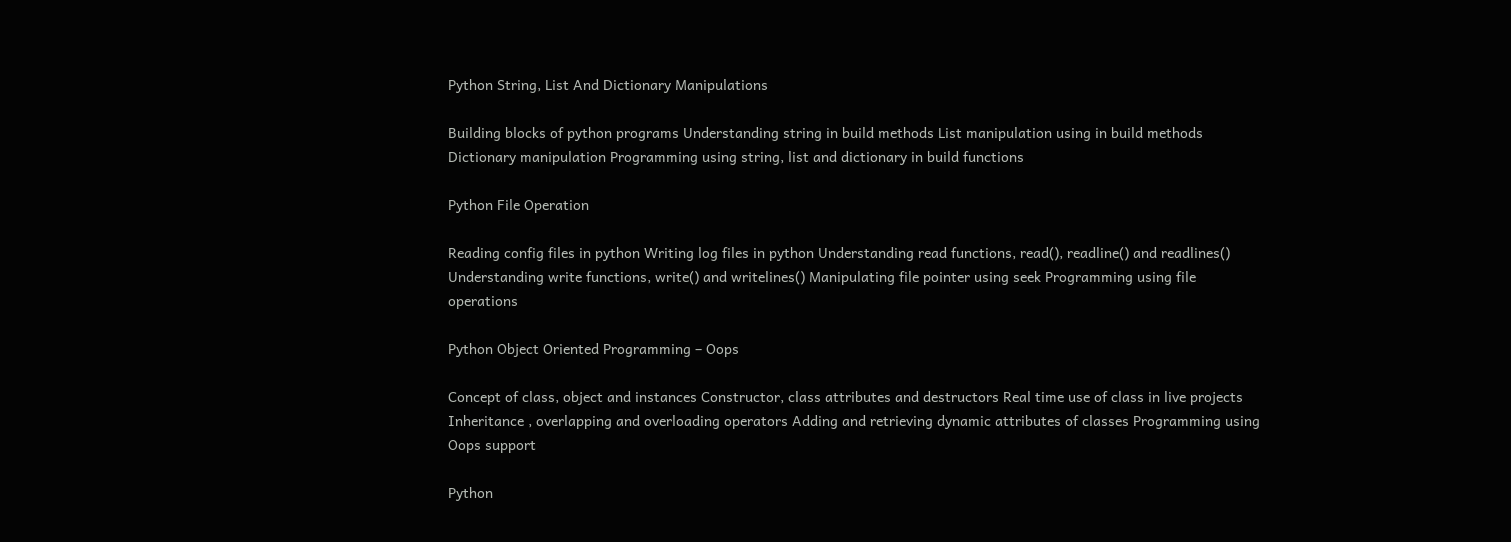Python String, List And Dictionary Manipulations

Building blocks of python programs Understanding string in build methods List manipulation using in build methods Dictionary manipulation Programming using string, list and dictionary in build functions

Python File Operation

Reading config files in python Writing log files in python Understanding read functions, read(), readline() and readlines() Understanding write functions, write() and writelines() Manipulating file pointer using seek Programming using file operations

Python Object Oriented Programming – Oops

Concept of class, object and instances Constructor, class attributes and destructors Real time use of class in live projects Inheritance , overlapping and overloading operators Adding and retrieving dynamic attributes of classes Programming using Oops support

Python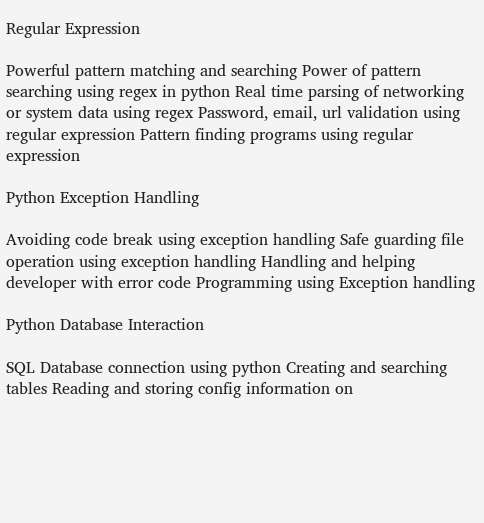Regular Expression

Powerful pattern matching and searching Power of pattern searching using regex in python Real time parsing of networking or system data using regex Password, email, url validation using regular expression Pattern finding programs using regular expression

Python Exception Handling

Avoiding code break using exception handling Safe guarding file operation using exception handling Handling and helping developer with error code Programming using Exception handling

Python Database Interaction

SQL Database connection using python Creating and searching tables Reading and storing config information on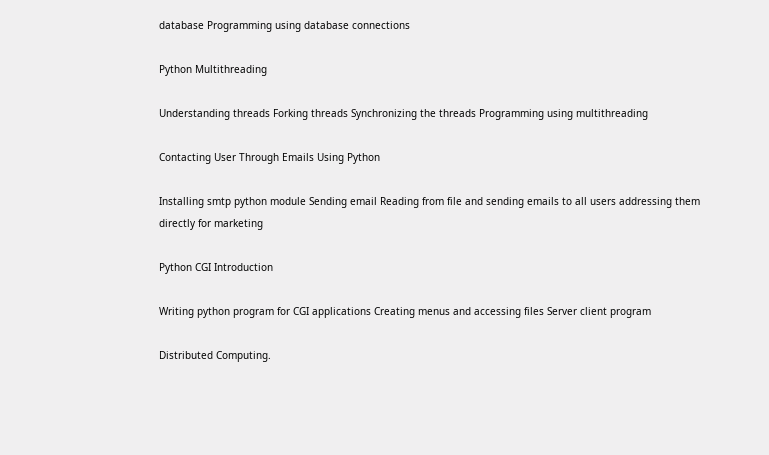database Programming using database connections

Python Multithreading

Understanding threads Forking threads Synchronizing the threads Programming using multithreading

Contacting User Through Emails Using Python

Installing smtp python module Sending email Reading from file and sending emails to all users addressing them directly for marketing

Python CGI Introduction

Writing python program for CGI applications Creating menus and accessing files Server client program

Distributed Computing.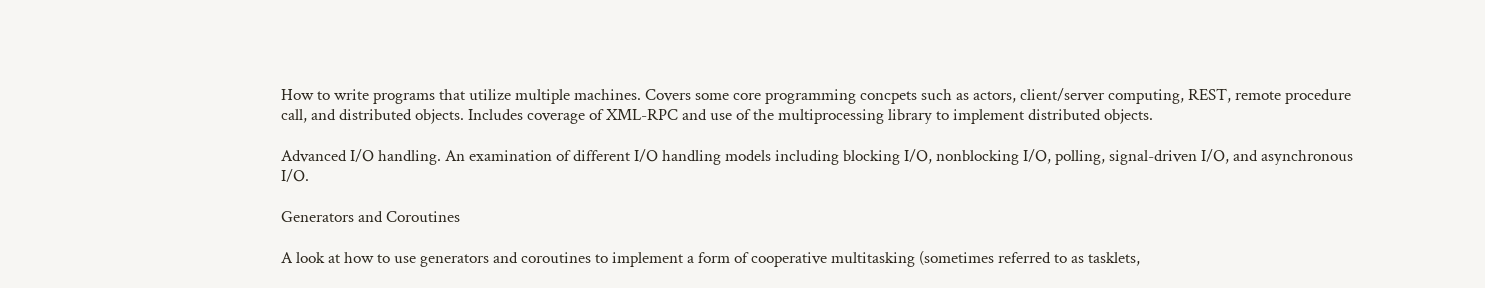How to write programs that utilize multiple machines. Covers some core programming concpets such as actors, client/server computing, REST, remote procedure call, and distributed objects. Includes coverage of XML-RPC and use of the multiprocessing library to implement distributed objects.

Advanced I/O handling. An examination of different I/O handling models including blocking I/O, nonblocking I/O, polling, signal-driven I/O, and asynchronous I/O.

Generators and Coroutines

A look at how to use generators and coroutines to implement a form of cooperative multitasking (sometimes referred to as tasklets,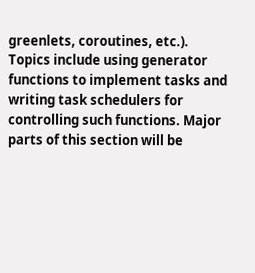greenlets, coroutines, etc.). Topics include using generator functions to implement tasks and writing task schedulers for controlling such functions. Major parts of this section will be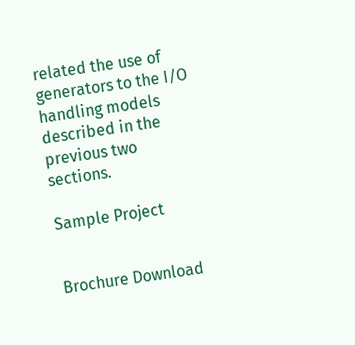related the use of generators to the I/O handling models described in the previous two sections.

Sample Project


Brochure Download